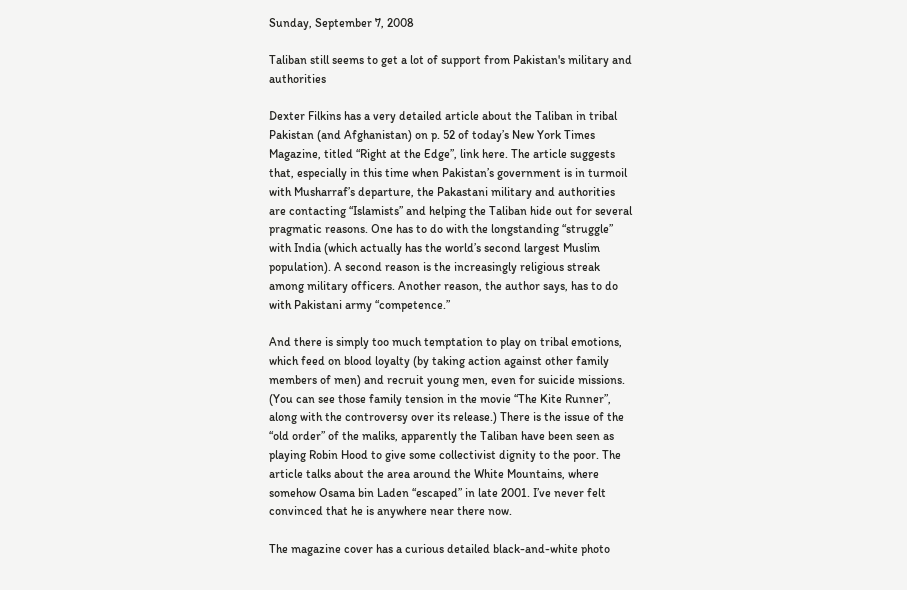Sunday, September 7, 2008

Taliban still seems to get a lot of support from Pakistan's military and authorities

Dexter Filkins has a very detailed article about the Taliban in tribal Pakistan (and Afghanistan) on p. 52 of today’s New York Times Magazine, titled “Right at the Edge”, link here. The article suggests that, especially in this time when Pakistan’s government is in turmoil with Musharraf’s departure, the Pakastani military and authorities are contacting “Islamists” and helping the Taliban hide out for several pragmatic reasons. One has to do with the longstanding “struggle” with India (which actually has the world’s second largest Muslim population). A second reason is the increasingly religious streak among military officers. Another reason, the author says, has to do with Pakistani army “competence.”

And there is simply too much temptation to play on tribal emotions, which feed on blood loyalty (by taking action against other family members of men) and recruit young men, even for suicide missions. (You can see those family tension in the movie “The Kite Runner”, along with the controversy over its release.) There is the issue of the “old order” of the maliks, apparently the Taliban have been seen as playing Robin Hood to give some collectivist dignity to the poor. The article talks about the area around the White Mountains, where somehow Osama bin Laden “escaped” in late 2001. I’ve never felt convinced that he is anywhere near there now.

The magazine cover has a curious detailed black-and-white photo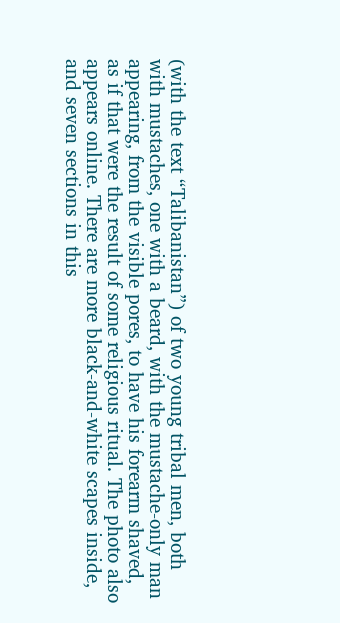(with the text “Talibanistan”) of two young tribal men, both with mustaches, one with a beard, with the mustache-only man appearing, from the visible pores, to have his forearm shaved, as if that were the result of some religious ritual. The photo also appears online. There are more black-and-white scapes inside, and seven sections in this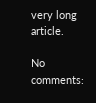very long article.

No comments: